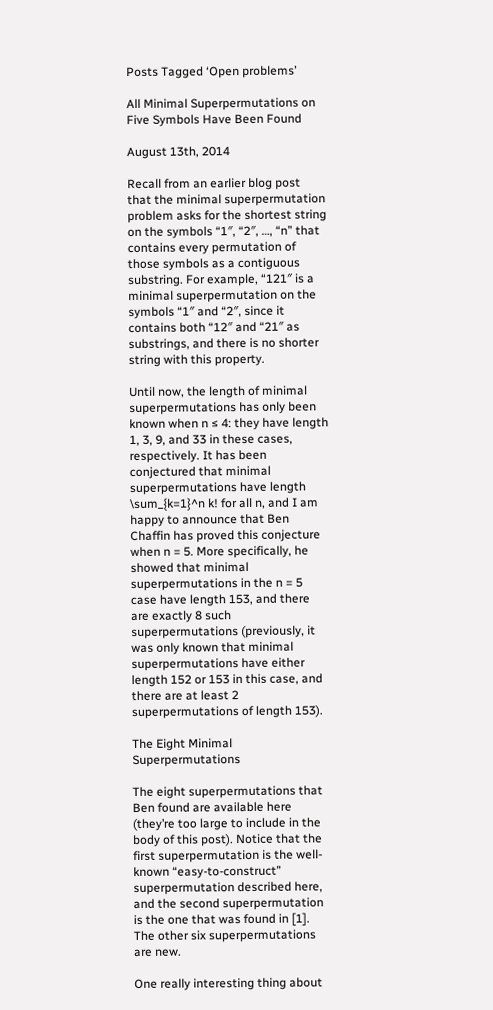Posts Tagged ‘Open problems’

All Minimal Superpermutations on Five Symbols Have Been Found

August 13th, 2014

Recall from an earlier blog post that the minimal superpermutation problem asks for the shortest string on the symbols “1″, “2″, …, “n” that contains every permutation of those symbols as a contiguous substring. For example, “121″ is a minimal superpermutation on the symbols “1″ and “2″, since it contains both “12″ and “21″ as substrings, and there is no shorter string with this property.

Until now, the length of minimal superpermutations has only been known when n ≤ 4: they have length 1, 3, 9, and 33 in these cases, respectively. It has been conjectured that minimal superpermutations have length \sum_{k=1}^n k! for all n, and I am happy to announce that Ben Chaffin has proved this conjecture when n = 5. More specifically, he showed that minimal superpermutations in the n = 5 case have length 153, and there are exactly 8 such superpermutations (previously, it was only known that minimal superpermutations have either length 152 or 153 in this case, and there are at least 2 superpermutations of length 153).

The Eight Minimal Superpermutations

The eight superpermutations that Ben found are available here (they’re too large to include in the body of this post). Notice that the first superpermutation is the well-known “easy-to-construct” superpermutation described here, and the second superpermutation is the one that was found in [1]. The other six superpermutations are new.

One really interesting thing about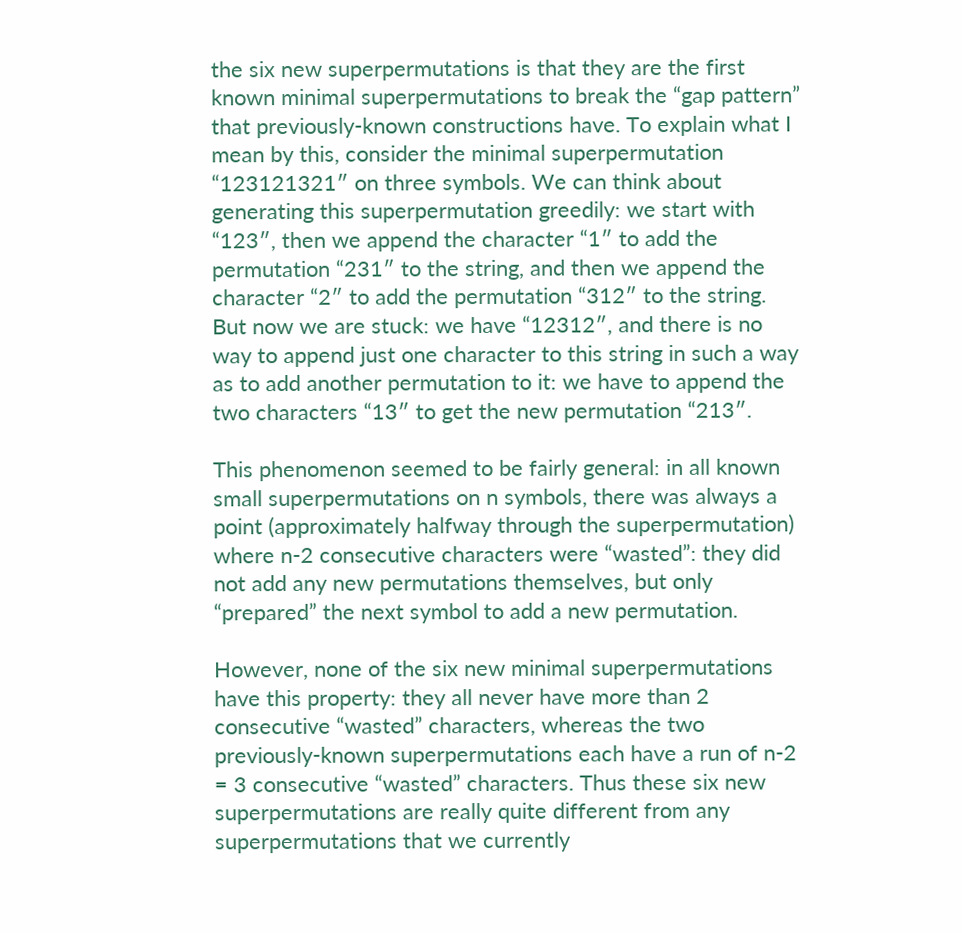the six new superpermutations is that they are the first known minimal superpermutations to break the “gap pattern” that previously-known constructions have. To explain what I mean by this, consider the minimal superpermutation “123121321″ on three symbols. We can think about generating this superpermutation greedily: we start with “123″, then we append the character “1″ to add the permutation “231″ to the string, and then we append the character “2″ to add the permutation “312″ to the string. But now we are stuck: we have “12312″, and there is no way to append just one character to this string in such a way as to add another permutation to it: we have to append the two characters “13″ to get the new permutation “213″.

This phenomenon seemed to be fairly general: in all known small superpermutations on n symbols, there was always a point (approximately halfway through the superpermutation) where n-2 consecutive characters were “wasted”: they did not add any new permutations themselves, but only “prepared” the next symbol to add a new permutation.

However, none of the six new minimal superpermutations have this property: they all never have more than 2 consecutive “wasted” characters, whereas the two previously-known superpermutations each have a run of n-2 = 3 consecutive “wasted” characters. Thus these six new superpermutations are really quite different from any superpermutations that we currently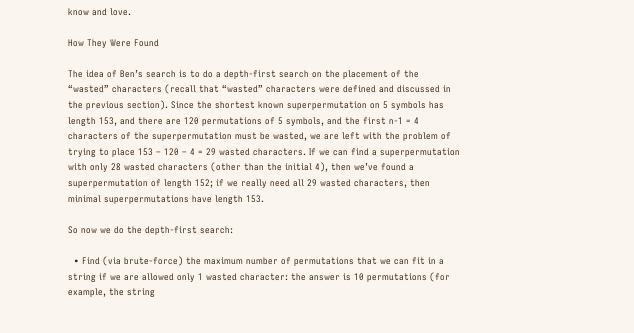know and love.

How They Were Found

The idea of Ben’s search is to do a depth-first search on the placement of the “wasted” characters (recall that “wasted” characters were defined and discussed in the previous section). Since the shortest known superpermutation on 5 symbols has length 153, and there are 120 permutations of 5 symbols, and the first n-1 = 4 characters of the superpermutation must be wasted, we are left with the problem of trying to place 153 – 120 – 4 = 29 wasted characters. If we can find a superpermutation with only 28 wasted characters (other than the initial 4), then we’ve found a superpermutation of length 152; if we really need all 29 wasted characters, then minimal superpermutations have length 153.

So now we do the depth-first search:

  • Find (via brute-force) the maximum number of permutations that we can fit in a string if we are allowed only 1 wasted character: the answer is 10 permutations (for example, the string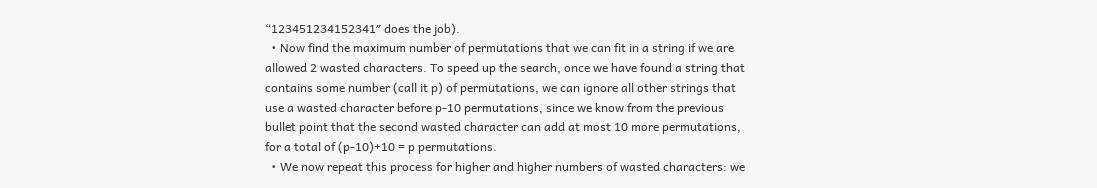“123451234152341″ does the job).
  • Now find the maximum number of permutations that we can fit in a string if we are allowed 2 wasted characters. To speed up the search, once we have found a string that contains some number (call it p) of permutations, we can ignore all other strings that use a wasted character before p-10 permutations, since we know from the previous bullet point that the second wasted character can add at most 10 more permutations, for a total of (p-10)+10 = p permutations.
  • We now repeat this process for higher and higher numbers of wasted characters: we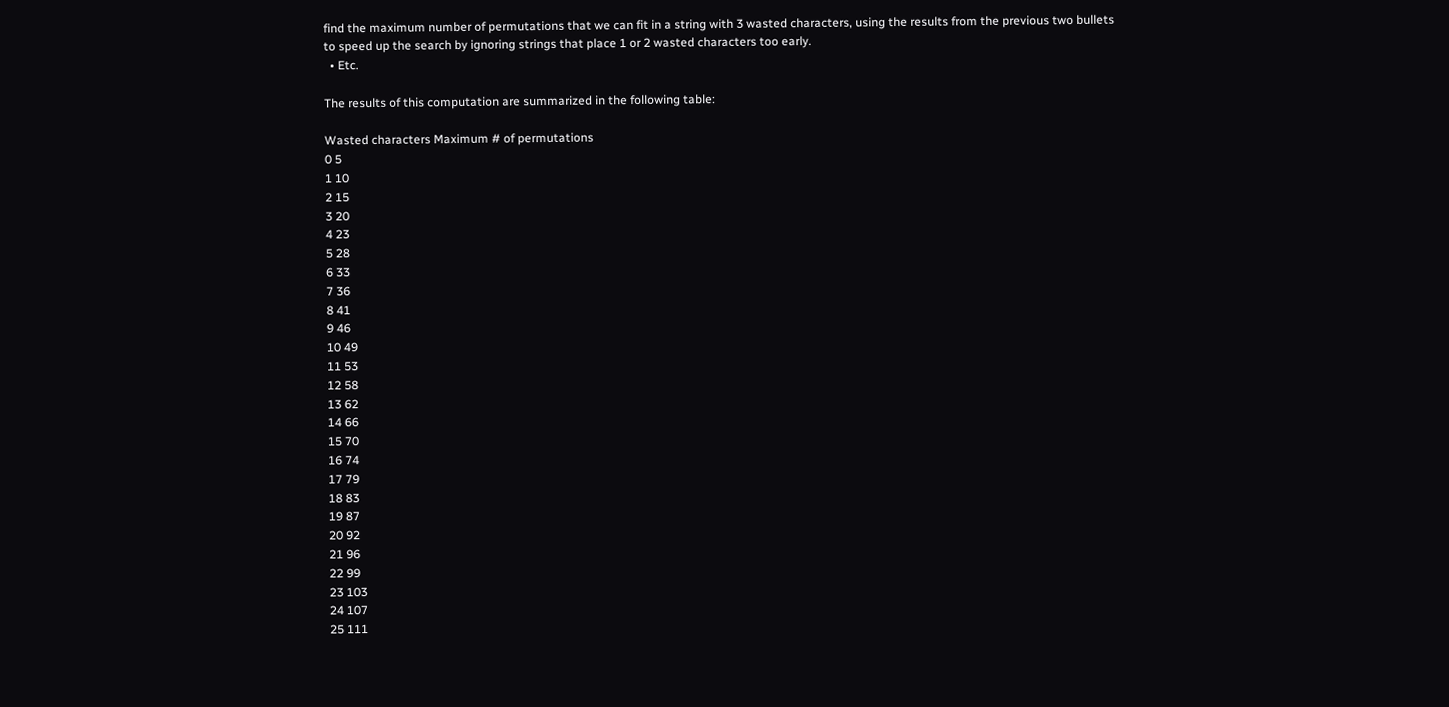find the maximum number of permutations that we can fit in a string with 3 wasted characters, using the results from the previous two bullets to speed up the search by ignoring strings that place 1 or 2 wasted characters too early.
  • Etc.

The results of this computation are summarized in the following table:

Wasted characters Maximum # of permutations
0 5
1 10
2 15
3 20
4 23
5 28
6 33
7 36
8 41
9 46
10 49
11 53
12 58
13 62
14 66
15 70
16 74
17 79
18 83
19 87
20 92
21 96
22 99
23 103
24 107
25 111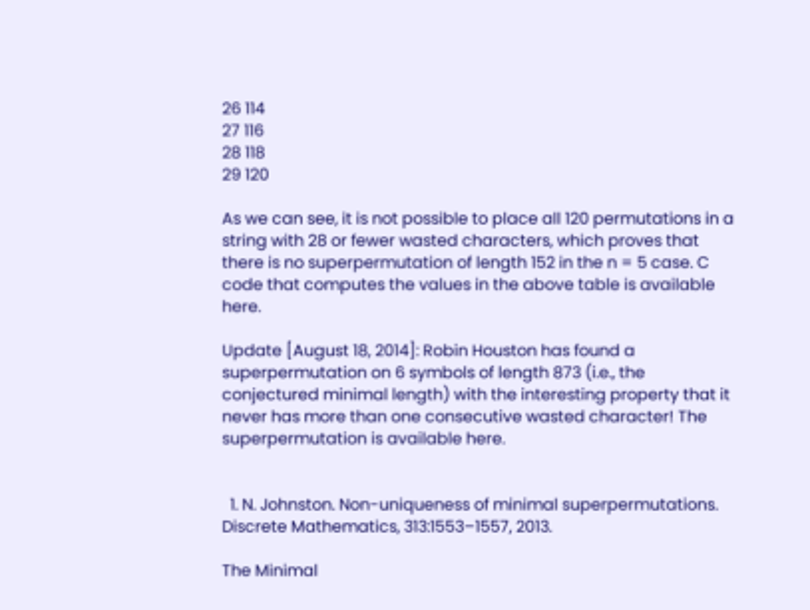26 114
27 116
28 118
29 120

As we can see, it is not possible to place all 120 permutations in a string with 28 or fewer wasted characters, which proves that there is no superpermutation of length 152 in the n = 5 case. C code that computes the values in the above table is available here.

Update [August 18, 2014]: Robin Houston has found a superpermutation on 6 symbols of length 873 (i.e., the conjectured minimal length) with the interesting property that it never has more than one consecutive wasted character! The superpermutation is available here.


  1. N. Johnston. Non-uniqueness of minimal superpermutations. Discrete Mathematics, 313:1553–1557, 2013.

The Minimal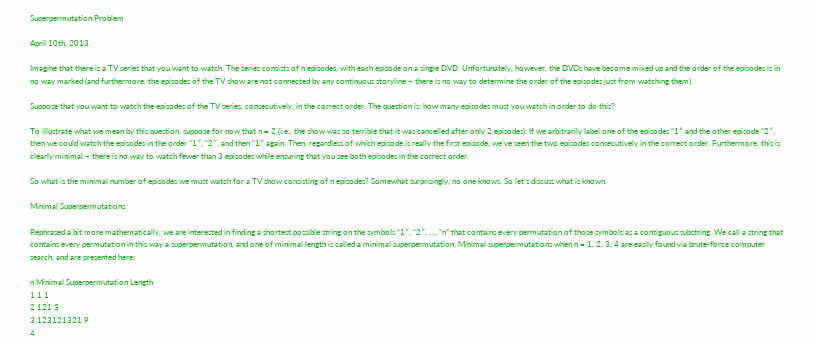Superpermutation Problem

April 10th, 2013

Imagine that there is a TV series that you want to watch. The series consists of n episodes, with each episode on a single DVD. Unfortunately, however, the DVDs have become mixed up and the order of the episodes is in no way marked (and furthermore, the episodes of the TV show are not connected by any continuous storyline – there is no way to determine the order of the episodes just from watching them).

Suppose that you want to watch the episodes of the TV series, consecutively, in the correct order. The question is: how many episodes must you watch in order to do this?

To illustrate what we mean by this question, suppose for now that n = 2 (i.e., the show was so terrible that it was cancelled after only 2 episodes). If we arbitrarily label one of the episodes “1″ and the other episode “2″, then we could watch the episodes in the order “1″, “2″, and then “1″ again. Then, regardless of which episode is really the first episode, we’ve seen the two episodes consecutively in the correct order. Furthermore, this is clearly minimal – there is no way to watch fewer than 3 episodes while ensuring that you see both episodes in the correct order.

So what is the minimal number of episodes we must watch for a TV show consisting of n episodes? Somewhat surprisingly, no one knows. So let’s discuss what is known.

Minimal Superpermutations

Rephrased a bit more mathematically, we are interested in finding a shortest possible string on the symbols “1″, “2″, …, “n” that contains every permutation of those symbols as a contiguous substring. We call a string that contains every permutation in this way a superpermutation, and one of minimal length is called a minimal superpermutation. Minimal superpermutations when n = 1, 2, 3, 4 are easily found via brute-force computer search, and are presented here:

n Minimal Superpermutation Length
1 1 1
2 121 3
3 123121321 9
4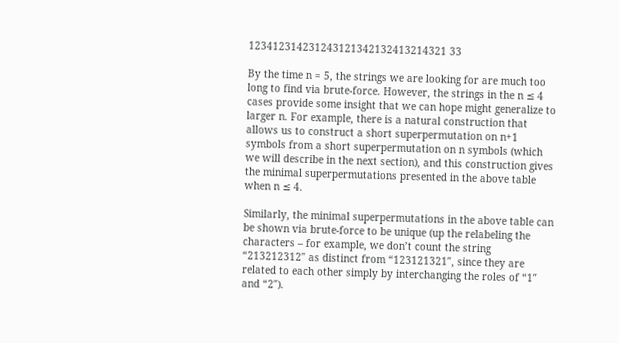123412314231243121342132413214321 33

By the time n = 5, the strings we are looking for are much too long to find via brute-force. However, the strings in the n ≤ 4 cases provide some insight that we can hope might generalize to larger n. For example, there is a natural construction that allows us to construct a short superpermutation on n+1 symbols from a short superpermutation on n symbols (which we will describe in the next section), and this construction gives the minimal superpermutations presented in the above table when n ≤ 4.

Similarly, the minimal superpermutations in the above table can be shown via brute-force to be unique (up the relabeling the characters – for example, we don’t count the string “213212312″ as distinct from “123121321″, since they are related to each other simply by interchanging the roles of “1″ and “2″).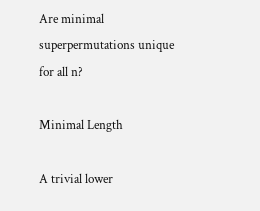Are minimal superpermutations unique for all n?

Minimal Length

A trivial lower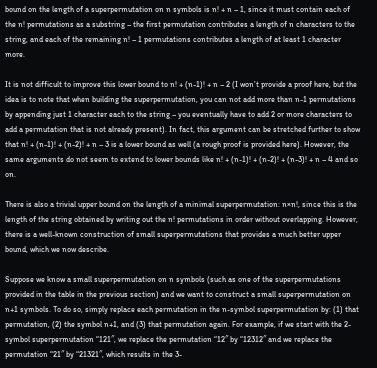bound on the length of a superpermutation on n symbols is n! + n – 1, since it must contain each of the n! permutations as a substring – the first permutation contributes a length of n characters to the string, and each of the remaining n! – 1 permutations contributes a length of at least 1 character more.

It is not difficult to improve this lower bound to n! + (n-1)! + n – 2 (I won’t provide a proof here, but the idea is to note that when building the superpermutation, you can not add more than n-1 permutations by appending just 1 character each to the string – you eventually have to add 2 or more characters to add a permutation that is not already present). In fact, this argument can be stretched further to show that n! + (n-1)! + (n-2)! + n – 3 is a lower bound as well (a rough proof is provided here). However, the same arguments do not seem to extend to lower bounds like n! + (n-1)! + (n-2)! + (n-3)! + n – 4 and so on.

There is also a trivial upper bound on the length of a minimal superpermutation: n×n!, since this is the length of the string obtained by writing out the n! permutations in order without overlapping. However, there is a well-known construction of small superpermutations that provides a much better upper bound, which we now describe.

Suppose we know a small superpermutation on n symbols (such as one of the superpermutations provided in the table in the previous section) and we want to construct a small superpermutation on n+1 symbols. To do so, simply replace each permutation in the n-symbol superpermutation by: (1) that permutation, (2) the symbol n+1, and (3) that permutation again. For example, if we start with the 2-symbol superpermutation “121″, we replace the permutation “12″ by “12312″ and we replace the permutation “21″ by “21321″, which results in the 3-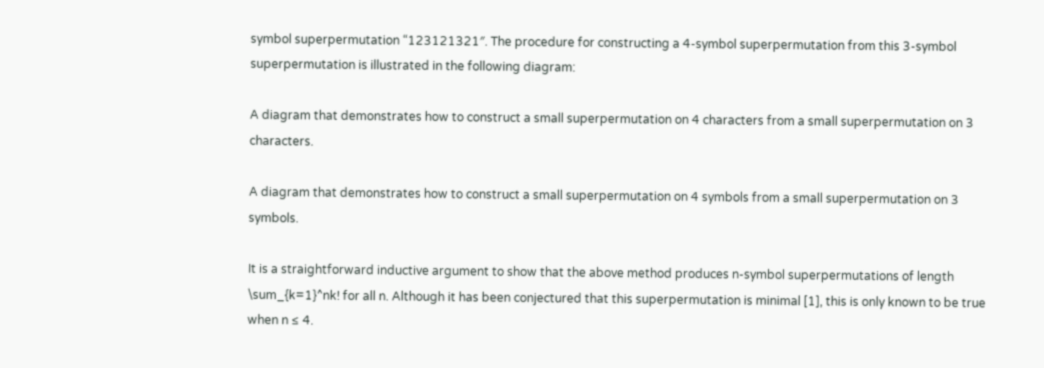symbol superpermutation “123121321″. The procedure for constructing a 4-symbol superpermutation from this 3-symbol superpermutation is illustrated in the following diagram:

A diagram that demonstrates how to construct a small superpermutation on 4 characters from a small superpermutation on 3 characters.

A diagram that demonstrates how to construct a small superpermutation on 4 symbols from a small superpermutation on 3 symbols.

It is a straightforward inductive argument to show that the above method produces n-symbol superpermutations of length \sum_{k=1}^nk! for all n. Although it has been conjectured that this superpermutation is minimal [1], this is only known to be true when n ≤ 4.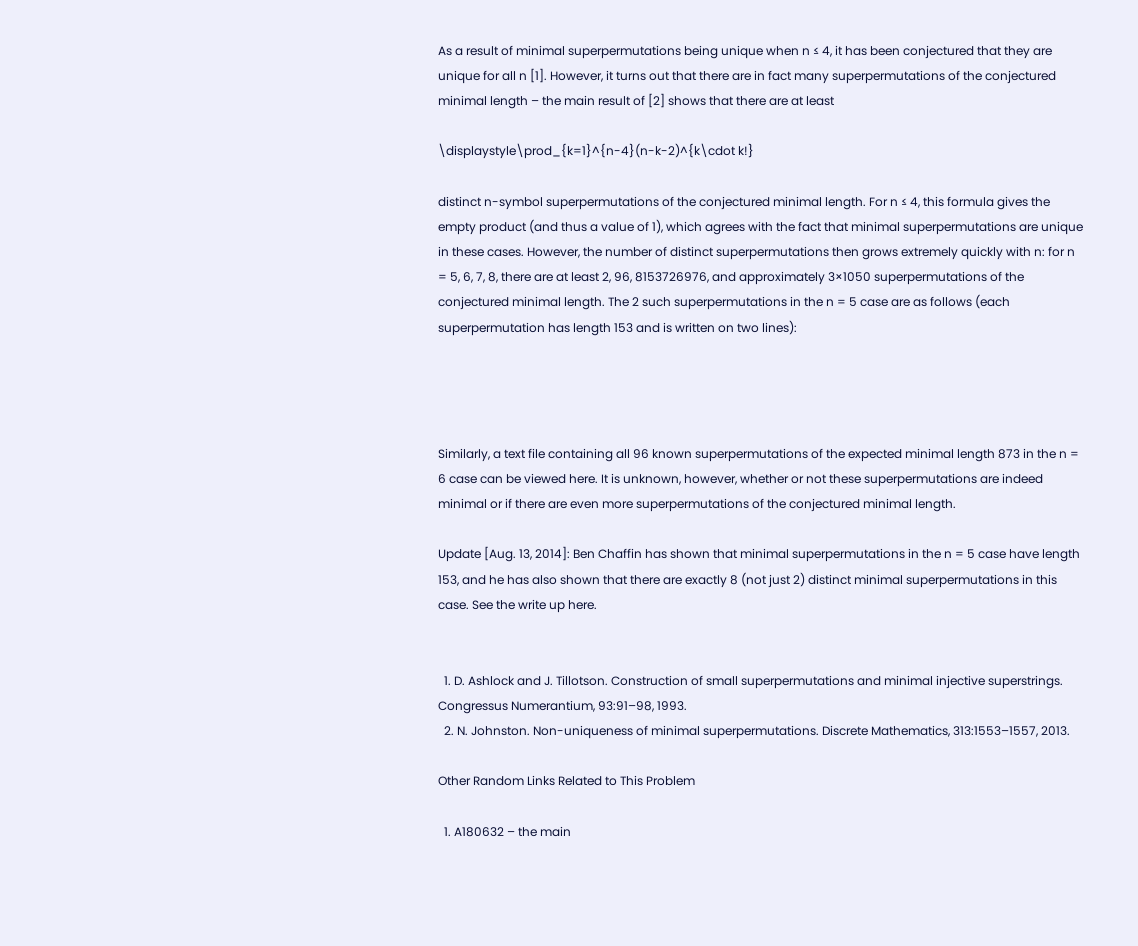As a result of minimal superpermutations being unique when n ≤ 4, it has been conjectured that they are unique for all n [1]. However, it turns out that there are in fact many superpermutations of the conjectured minimal length – the main result of [2] shows that there are at least

\displaystyle\prod_{k=1}^{n-4}(n-k-2)^{k\cdot k!}

distinct n-symbol superpermutations of the conjectured minimal length. For n ≤ 4, this formula gives the empty product (and thus a value of 1), which agrees with the fact that minimal superpermutations are unique in these cases. However, the number of distinct superpermutations then grows extremely quickly with n: for n  = 5, 6, 7, 8, there are at least 2, 96, 8153726976, and approximately 3×1050 superpermutations of the conjectured minimal length. The 2 such superpermutations in the n = 5 case are as follows (each superpermutation has length 153 and is written on two lines):




Similarly, a text file containing all 96 known superpermutations of the expected minimal length 873 in the n = 6 case can be viewed here. It is unknown, however, whether or not these superpermutations are indeed minimal or if there are even more superpermutations of the conjectured minimal length.

Update [Aug. 13, 2014]: Ben Chaffin has shown that minimal superpermutations in the n = 5 case have length 153, and he has also shown that there are exactly 8 (not just 2) distinct minimal superpermutations in this case. See the write up here.


  1. D. Ashlock and J. Tillotson. Construction of small superpermutations and minimal injective superstrings. Congressus Numerantium, 93:91–98, 1993.
  2. N. Johnston. Non-uniqueness of minimal superpermutations. Discrete Mathematics, 313:1553–1557, 2013.

Other Random Links Related to This Problem

  1. A180632 – the main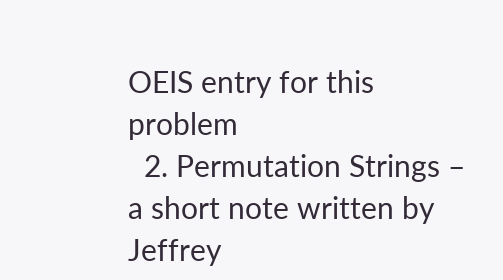OEIS entry for this problem
  2. Permutation Strings – a short note written by Jeffrey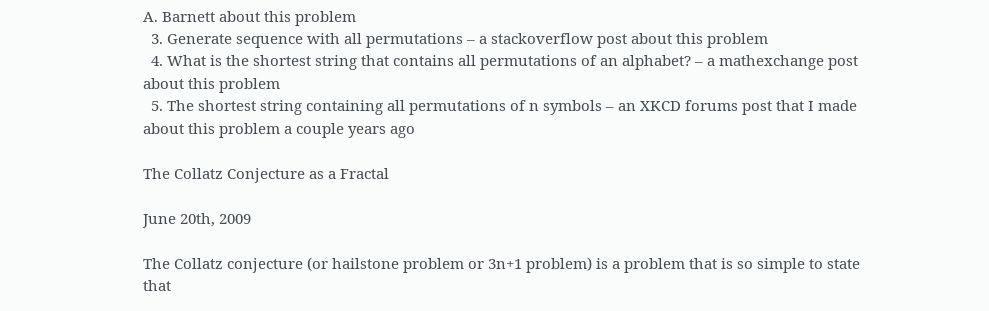A. Barnett about this problem
  3. Generate sequence with all permutations – a stackoverflow post about this problem
  4. What is the shortest string that contains all permutations of an alphabet? – a mathexchange post about this problem
  5. The shortest string containing all permutations of n symbols – an XKCD forums post that I made about this problem a couple years ago

The Collatz Conjecture as a Fractal

June 20th, 2009

The Collatz conjecture (or hailstone problem or 3n+1 problem) is a problem that is so simple to state that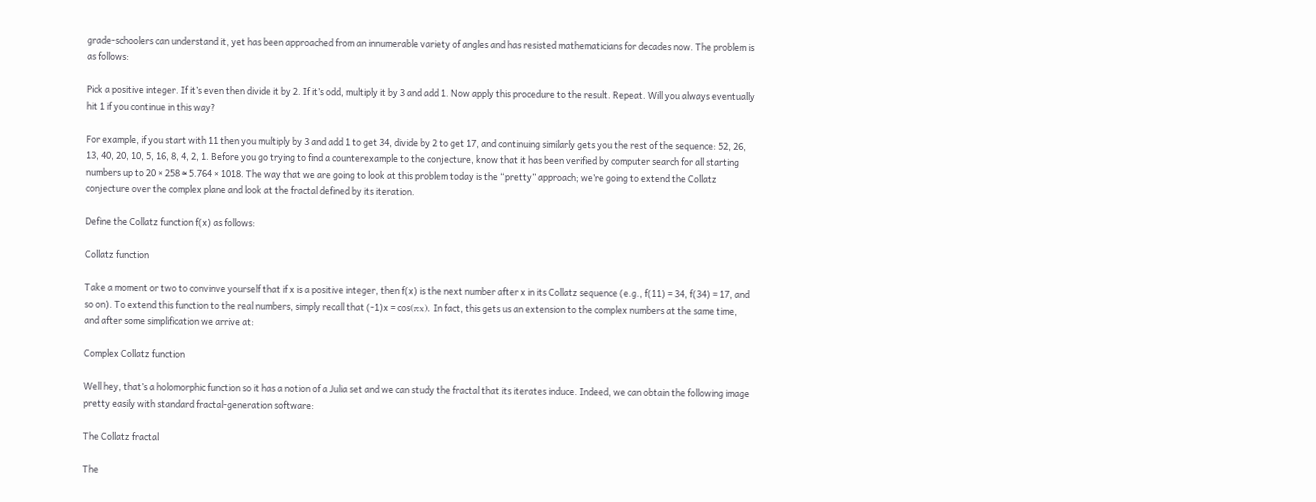grade-schoolers can understand it, yet has been approached from an innumerable variety of angles and has resisted mathematicians for decades now. The problem is as follows:

Pick a positive integer. If it’s even then divide it by 2. If it’s odd, multiply it by 3 and add 1. Now apply this procedure to the result. Repeat. Will you always eventually hit 1 if you continue in this way?

For example, if you start with 11 then you multiply by 3 and add 1 to get 34, divide by 2 to get 17, and continuing similarly gets you the rest of the sequence: 52, 26, 13, 40, 20, 10, 5, 16, 8, 4, 2, 1. Before you go trying to find a counterexample to the conjecture, know that it has been verified by computer search for all starting numbers up to 20 × 258 ≈ 5.764 × 1018. The way that we are going to look at this problem today is the “pretty” approach; we’re going to extend the Collatz conjecture over the complex plane and look at the fractal defined by its iteration.

Define the Collatz function f(x) as follows:

Collatz function

Take a moment or two to convinve yourself that if x is a positive integer, then f(x) is the next number after x in its Collatz sequence (e.g., f(11) = 34, f(34) = 17, and so on). To extend this function to the real numbers, simply recall that (-1)x = cos(πx). In fact, this gets us an extension to the complex numbers at the same time, and after some simplification we arrive at:

Complex Collatz function

Well hey, that’s a holomorphic function so it has a notion of a Julia set and we can study the fractal that its iterates induce. Indeed, we can obtain the following image pretty easily with standard fractal-generation software:

The Collatz fractal

The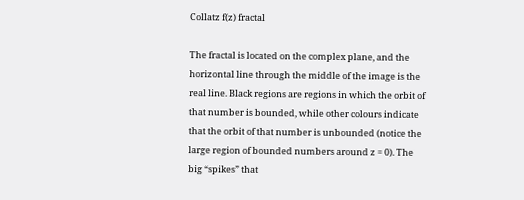Collatz f(z) fractal

The fractal is located on the complex plane, and the horizontal line through the middle of the image is the real line. Black regions are regions in which the orbit of that number is bounded, while other colours indicate that the orbit of that number is unbounded (notice the large region of bounded numbers around z = 0). The big “spikes” that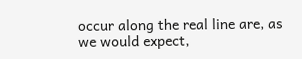occur along the real line are, as we would expect,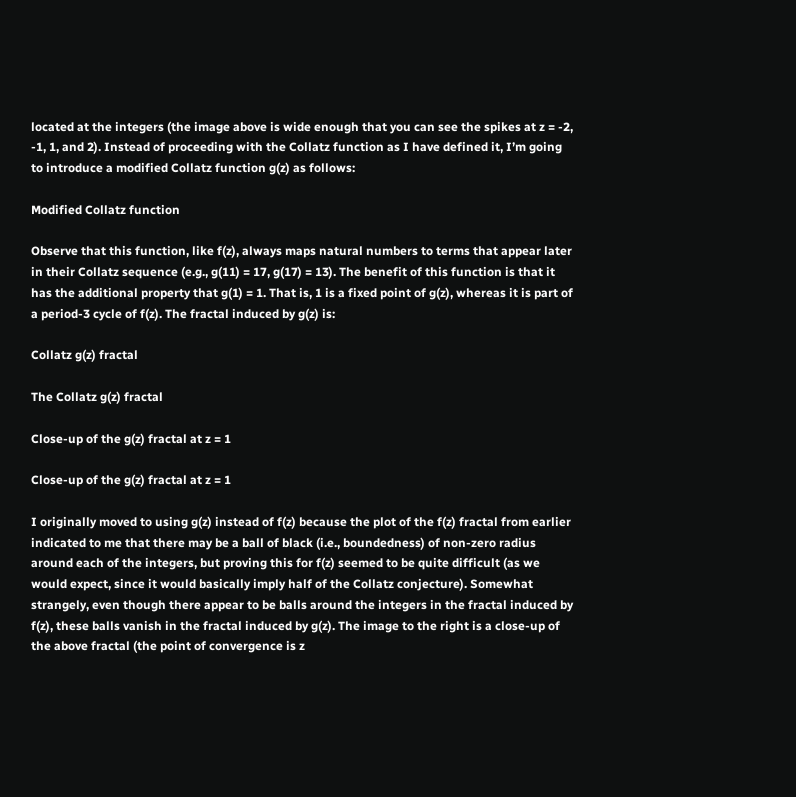located at the integers (the image above is wide enough that you can see the spikes at z = -2, -1, 1, and 2). Instead of proceeding with the Collatz function as I have defined it, I’m going to introduce a modified Collatz function g(z) as follows:

Modified Collatz function

Observe that this function, like f(z), always maps natural numbers to terms that appear later in their Collatz sequence (e.g., g(11) = 17, g(17) = 13). The benefit of this function is that it has the additional property that g(1) = 1. That is, 1 is a fixed point of g(z), whereas it is part of a period-3 cycle of f(z). The fractal induced by g(z) is:

Collatz g(z) fractal

The Collatz g(z) fractal

Close-up of the g(z) fractal at z = 1

Close-up of the g(z) fractal at z = 1

I originally moved to using g(z) instead of f(z) because the plot of the f(z) fractal from earlier indicated to me that there may be a ball of black (i.e., boundedness) of non-zero radius around each of the integers, but proving this for f(z) seemed to be quite difficult (as we would expect, since it would basically imply half of the Collatz conjecture). Somewhat strangely, even though there appear to be balls around the integers in the fractal induced by f(z), these balls vanish in the fractal induced by g(z). The image to the right is a close-up of the above fractal (the point of convergence is z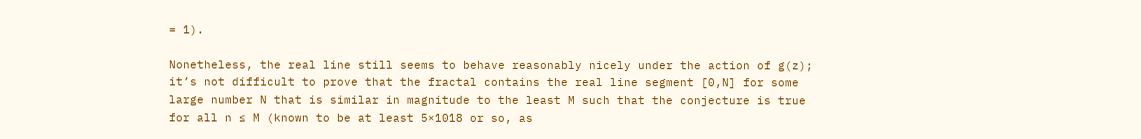= 1).

Nonetheless, the real line still seems to behave reasonably nicely under the action of g(z); it’s not difficult to prove that the fractal contains the real line segment [0,N] for some large number N that is similar in magnitude to the least M such that the conjecture is true for all n ≤ M (known to be at least 5×1018 or so, as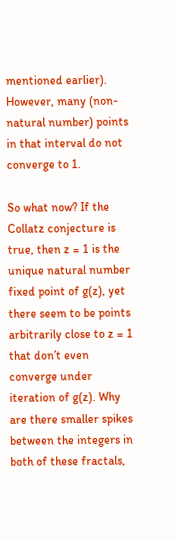mentioned earlier). However, many (non-natural number) points in that interval do not converge to 1.

So what now? If the Collatz conjecture is true, then z = 1 is the unique natural number fixed point of g(z), yet there seem to be points arbitrarily close to z = 1 that don’t even converge under iteration of g(z). Why are there smaller spikes between the integers in both of these fractals,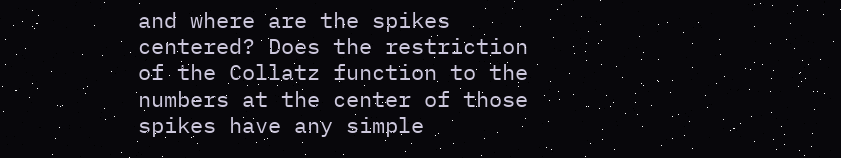and where are the spikes centered? Does the restriction of the Collatz function to the numbers at the center of those spikes have any simple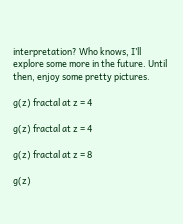interpretation? Who knows, I’ll explore some more in the future. Until then, enjoy some pretty pictures.

g(z) fractal at z = 4

g(z) fractal at z = 4

g(z) fractal at z = 8

g(z)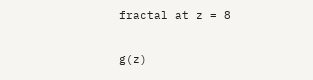fractal at z = 8

g(z)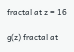fractal at z = 16

g(z) fractal at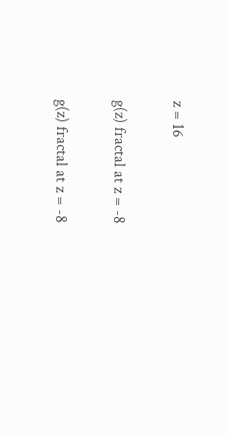z = 16

g(z) fractal at z = -8

g(z) fractal at z = -8